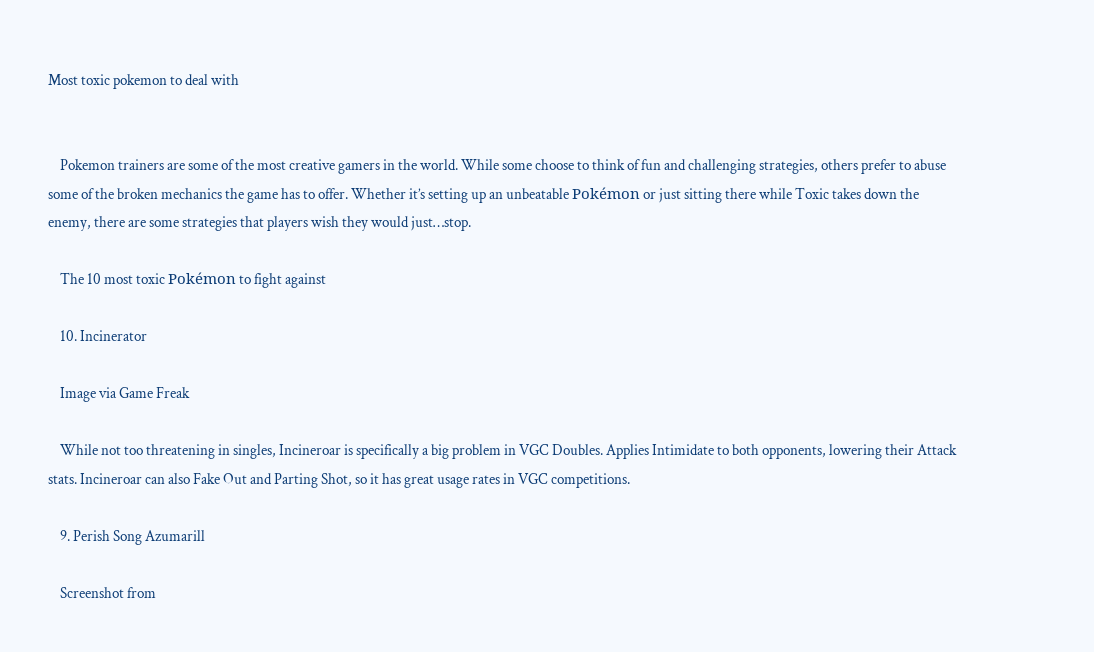Most toxic pokemon to deal with


    Pokemon trainers are some of the most creative gamers in the world. While some choose to think of fun and challenging strategies, others prefer to abuse some of the broken mechanics the game has to offer. Whether it’s setting up an unbeatable Pokémon or just sitting there while Toxic takes down the enemy, there are some strategies that players wish they would just…stop.

    The 10 most toxic Pokémon to fight against

    10. Incinerator

    Image via Game Freak

    While not too threatening in singles, Incineroar is specifically a big problem in VGC Doubles. Applies Intimidate to both opponents, lowering their Attack stats. Incineroar can also Fake Out and Parting Shot, so it has great usage rates in VGC competitions.

    9. Perish Song Azumarill

    Screenshot from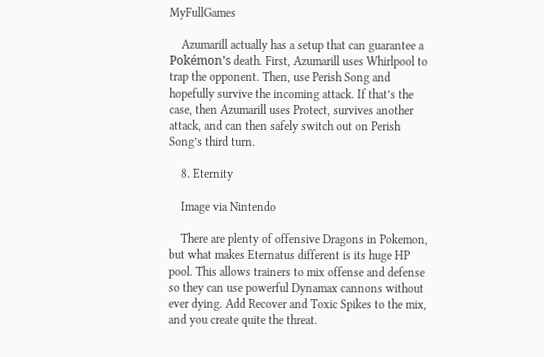MyFullGames

    Azumarill actually has a setup that can guarantee a Pokémon’s death. First, Azumarill uses Whirlpool to trap the opponent. Then, use Perish Song and hopefully survive the incoming attack. If that’s the case, then Azumarill uses Protect, survives another attack, and can then safely switch out on Perish Song’s third turn.

    8. Eternity

    Image via Nintendo

    There are plenty of offensive Dragons in Pokemon, but what makes Eternatus different is its huge HP pool. This allows trainers to mix offense and defense so they can use powerful Dynamax cannons without ever dying. Add Recover and Toxic Spikes to the mix, and you create quite the threat.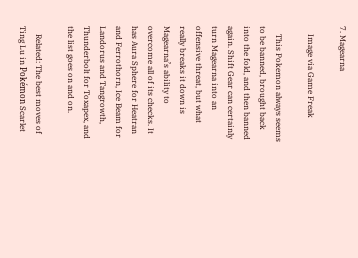7. Magearna

    Image via Game Freak

    This Pokemon always seems to be banned, brought back into the fold, and then banned again. Shift Gear can certainly turn Magearna into an offensive threat, but what really breaks it down is Magearna’s ability to overcome all of its checks. It has Aura Sphere for Heatran and Ferrothorn, Ice Beam for Landorus and Tangrowth, Thunderbolt for Toxapex, and the list goes on and on.

    Related: The best moves of Ting Lu in Pokémon Scarlet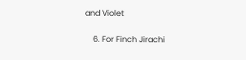and Violet

    6. For Finch Jirachi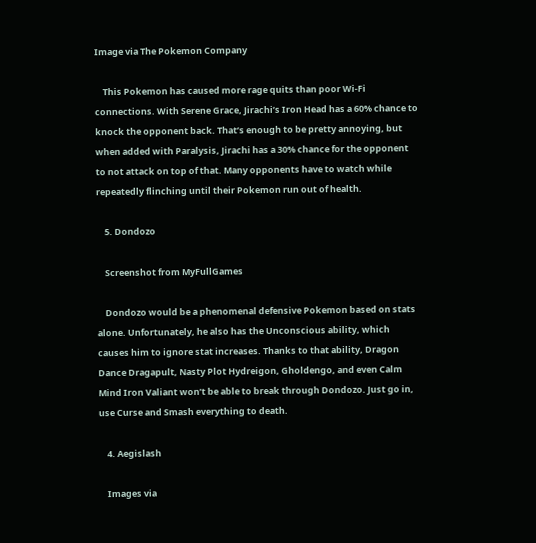Image via The Pokemon Company

    This Pokemon has caused more rage quits than poor Wi-Fi connections. With Serene Grace, Jirachi’s Iron Head has a 60% chance to knock the opponent back. That’s enough to be pretty annoying, but when added with Paralysis, Jirachi has a 30% chance for the opponent to not attack on top of that. Many opponents have to watch while repeatedly flinching until their Pokemon run out of health.

    5. Dondozo

    Screenshot from MyFullGames

    Dondozo would be a phenomenal defensive Pokemon based on stats alone. Unfortunately, he also has the Unconscious ability, which causes him to ignore stat increases. Thanks to that ability, Dragon Dance Dragapult, Nasty Plot Hydreigon, Gholdengo, and even Calm Mind Iron Valiant won’t be able to break through Dondozo. Just go in, use Curse and Smash everything to death.

    4. Aegislash

    Images via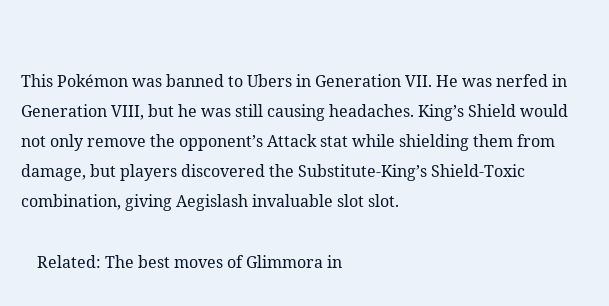This Pokémon was banned to Ubers in Generation VII. He was nerfed in Generation VIII, but he was still causing headaches. King’s Shield would not only remove the opponent’s Attack stat while shielding them from damage, but players discovered the Substitute-King’s Shield-Toxic combination, giving Aegislash invaluable slot slot.

    Related: The best moves of Glimmora in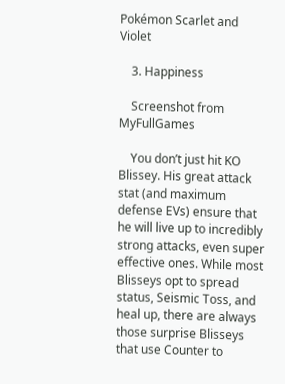Pokémon Scarlet and Violet

    3. Happiness

    Screenshot from MyFullGames

    You don’t just hit KO Blissey. His great attack stat (and maximum defense EVs) ensure that he will live up to incredibly strong attacks, even super effective ones. While most Blisseys opt to spread status, Seismic Toss, and heal up, there are always those surprise Blisseys that use Counter to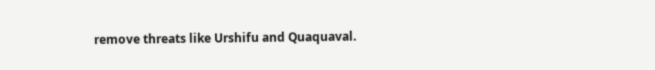remove threats like Urshifu and Quaquaval.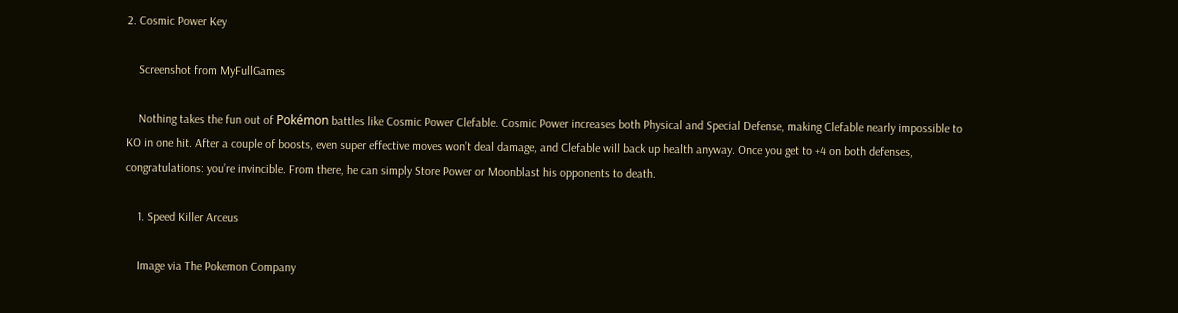2. Cosmic Power Key

    Screenshot from MyFullGames

    Nothing takes the fun out of Pokémon battles like Cosmic Power Clefable. Cosmic Power increases both Physical and Special Defense, making Clefable nearly impossible to KO in one hit. After a couple of boosts, even super effective moves won’t deal damage, and Clefable will back up health anyway. Once you get to +4 on both defenses, congratulations: you’re invincible. From there, he can simply Store Power or Moonblast his opponents to death.

    1. Speed Killer Arceus

    Image via The Pokemon Company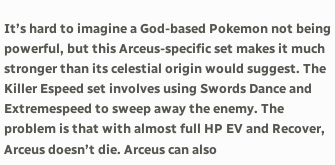It’s hard to imagine a God-based Pokemon not being powerful, but this Arceus-specific set makes it much stronger than its celestial origin would suggest. The Killer Espeed set involves using Swords Dance and Extremespeed to sweep away the enemy. The problem is that with almost full HP EV and Recover, Arceus doesn’t die. Arceus can also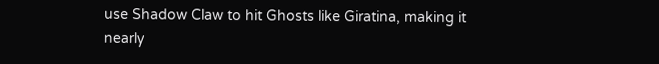use Shadow Claw to hit Ghosts like Giratina, making it nearly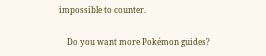impossible to counter.

    Do you want more Pokémon guides?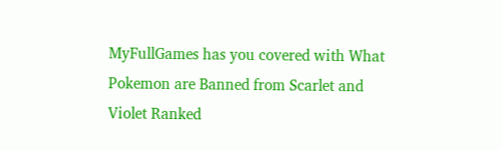MyFullGames has you covered with What Pokemon are Banned from Scarlet and Violet Ranked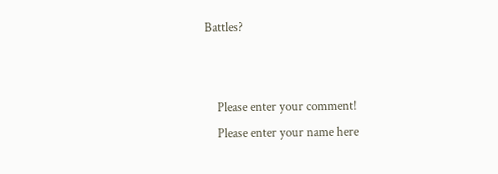Battles?


    Please enter your comment!
    Please enter your name here